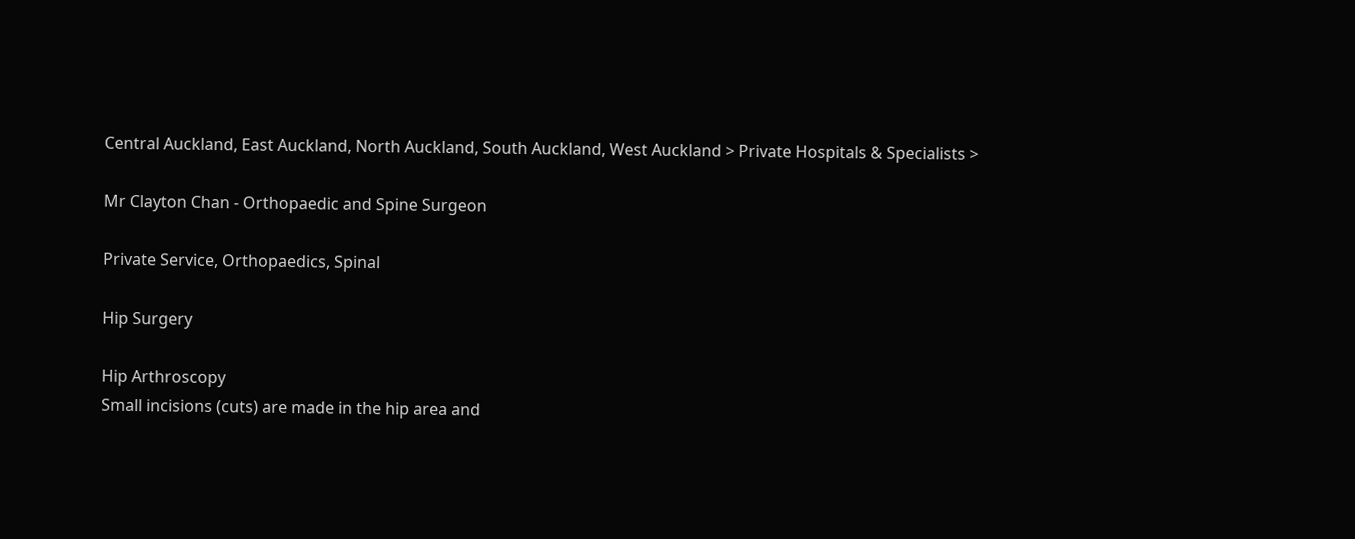Central Auckland, East Auckland, North Auckland, South Auckland, West Auckland > Private Hospitals & Specialists >

Mr Clayton Chan - Orthopaedic and Spine Surgeon

Private Service, Orthopaedics, Spinal

Hip Surgery

Hip Arthroscopy
Small incisions (cuts) are made in the hip area and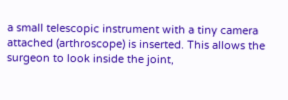a small telescopic instrument with a tiny camera attached (arthroscope) is inserted. This allows the surgeon to look inside the joint,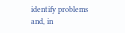identify problems and, in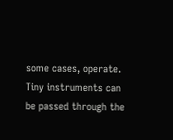some cases, operate. Tiny instruments can be passed through the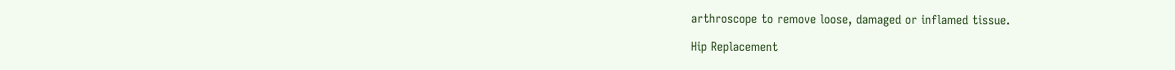arthroscope to remove loose, damaged or inflamed tissue.

Hip Replacement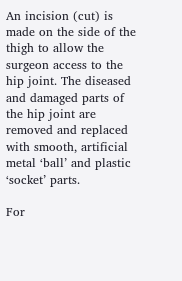An incision (cut) is made on the side of the thigh to allow the surgeon access to the hip joint. The diseased and damaged parts of the hip joint are removed and replaced with smooth, artificial metal ‘ball’ and plastic ‘socket’ parts.

For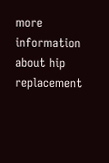more information about hip replacement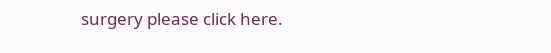surgery please click here.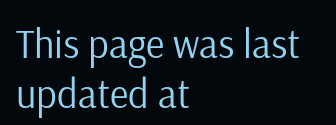This page was last updated at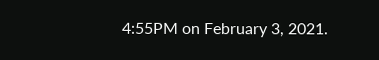4:55PM on February 3, 2021.